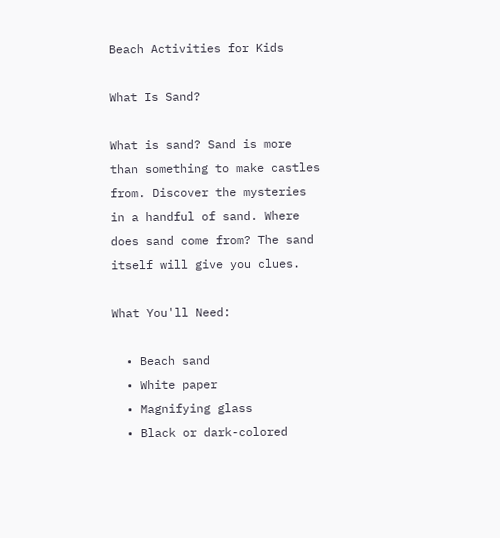Beach Activities for Kids

What Is Sand?

What is sand? Sand is more than something to make castles from. Discover the mysteries in a handful of sand. Where does sand come from? The sand itself will give you clues.

What You'll Need:

  • Beach sand
  • White paper
  • Magnifying glass
  • Black or dark-colored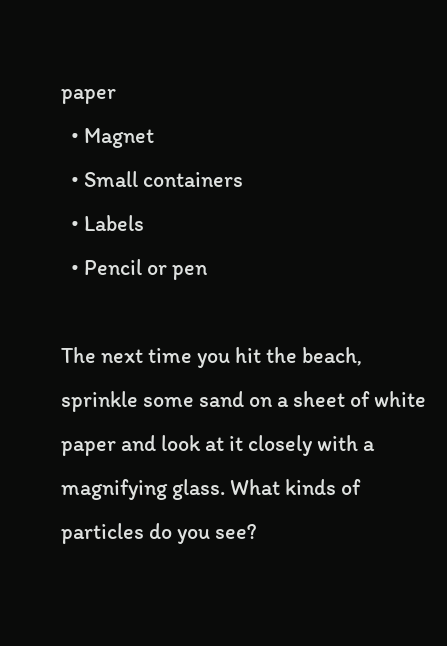paper
  • Magnet
  • Small containers
  • Labels
  • Pencil or pen

The next time you hit the beach, sprinkle some sand on a sheet of white paper and look at it closely with a magnifying glass. What kinds of particles do you see?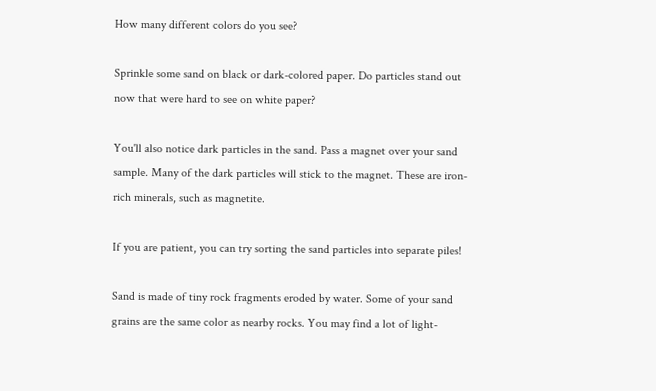How many different colors do you see?

Sprinkle some sand on black or dark-colored paper. Do particles stand out now that were hard to see on white paper?

You'll also notice dark particles in the sand. Pass a magnet over your sand sample. Many of the dark particles will stick to the magnet. These are iron-rich minerals, such as magnetite.

If you are patient, you can try sorting the sand particles into separate piles!

Sand is made of tiny rock fragments eroded by water. Some of your sand grains are the same color as nearby rocks. You may find a lot of light-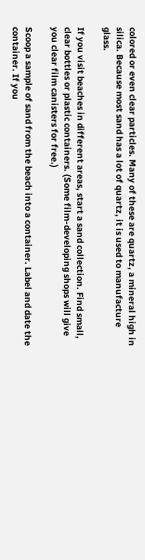colored or even clear particles. Many of these are quartz, a mineral high in silica. Because most sand has a lot of quartz, it is used to manufacture glass.

If you visit beaches in different areas, start a sand collection. Find small, clear bottles or plastic containers. (Some film-developing shops will give you clear film canisters for free.)

Scoop a sample of sand from the beach into a container. Label and date the container. If you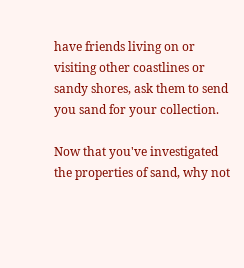have friends living on or visiting other coastlines or sandy shores, ask them to send you sand for your collection.

Now that you've investigated the properties of sand, why not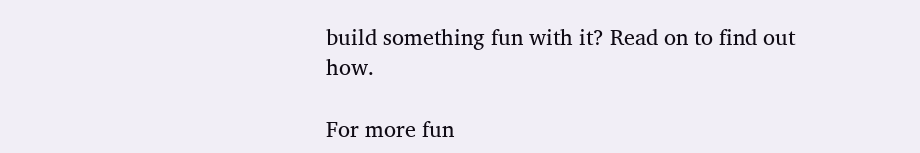build something fun with it? Read on to find out how.

For more fun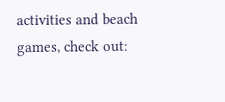activities and beach games, check out: